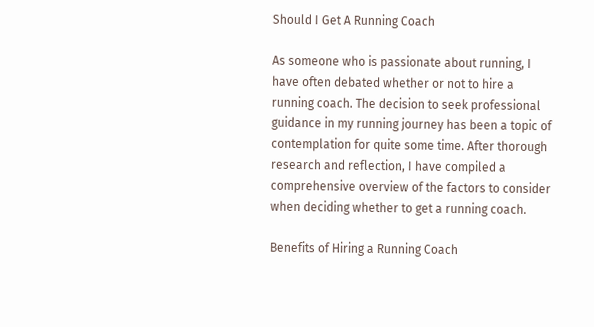Should I Get A Running Coach

As someone who is passionate about running, I have often debated whether or not to hire a running coach. The decision to seek professional guidance in my running journey has been a topic of contemplation for quite some time. After thorough research and reflection, I have compiled a comprehensive overview of the factors to consider when deciding whether to get a running coach.

Benefits of Hiring a Running Coach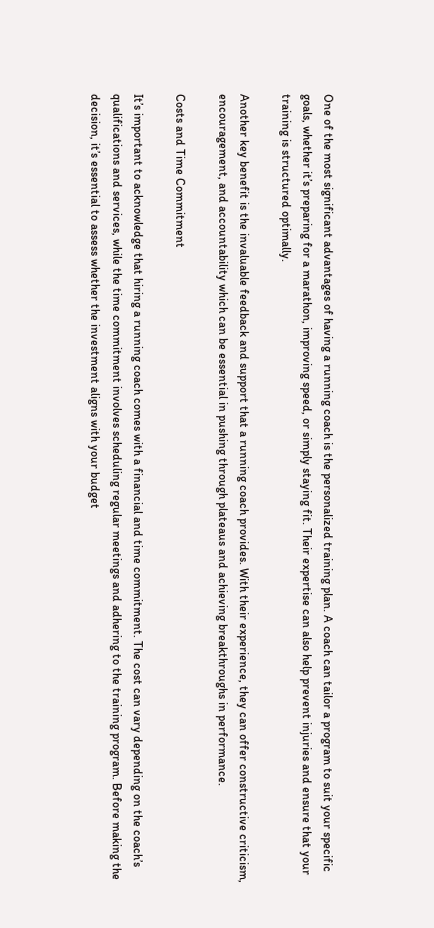One of the most significant advantages of having a running coach is the personalized training plan. A coach can tailor a program to suit your specific goals, whether it’s preparing for a marathon, improving speed, or simply staying fit. Their expertise can also help prevent injuries and ensure that your training is structured optimally.

Another key benefit is the invaluable feedback and support that a running coach provides. With their experience, they can offer constructive criticism, encouragement, and accountability which can be essential in pushing through plateaus and achieving breakthroughs in performance.

Costs and Time Commitment

It’s important to acknowledge that hiring a running coach comes with a financial and time commitment. The cost can vary depending on the coach’s qualifications and services, while the time commitment involves scheduling regular meetings and adhering to the training program. Before making the decision, it’s essential to assess whether the investment aligns with your budget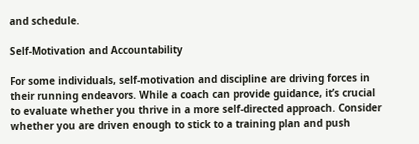and schedule.

Self-Motivation and Accountability

For some individuals, self-motivation and discipline are driving forces in their running endeavors. While a coach can provide guidance, it’s crucial to evaluate whether you thrive in a more self-directed approach. Consider whether you are driven enough to stick to a training plan and push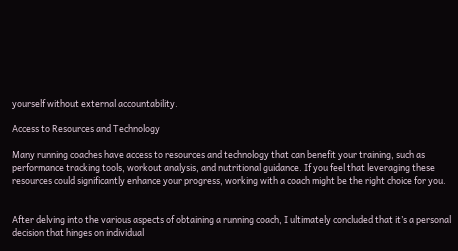yourself without external accountability.

Access to Resources and Technology

Many running coaches have access to resources and technology that can benefit your training, such as performance tracking tools, workout analysis, and nutritional guidance. If you feel that leveraging these resources could significantly enhance your progress, working with a coach might be the right choice for you.


After delving into the various aspects of obtaining a running coach, I ultimately concluded that it’s a personal decision that hinges on individual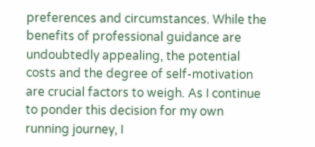preferences and circumstances. While the benefits of professional guidance are undoubtedly appealing, the potential costs and the degree of self-motivation are crucial factors to weigh. As I continue to ponder this decision for my own running journey, I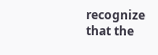recognize that the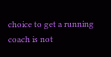choice to get a running coach is not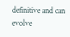definitive and can evolve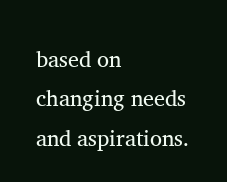based on changing needs and aspirations.